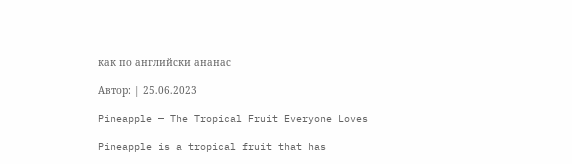как по английски ананас

Автор: | 25.06.2023

Pineapple — The Tropical Fruit Everyone Loves

Pineapple is a tropical fruit that has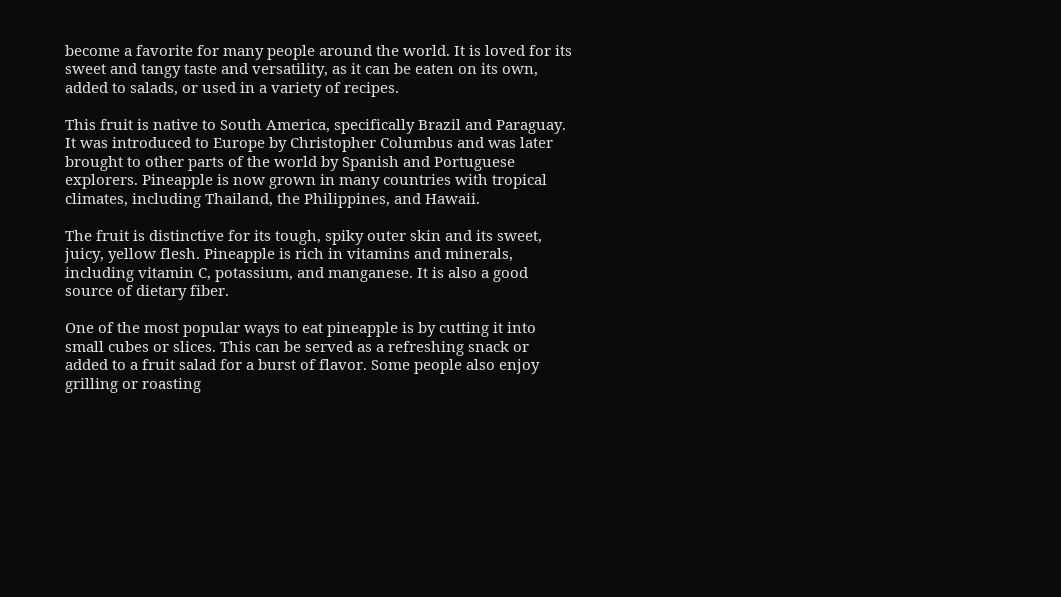become a favorite for many people around the world. It is loved for its sweet and tangy taste and versatility, as it can be eaten on its own, added to salads, or used in a variety of recipes.

This fruit is native to South America, specifically Brazil and Paraguay. It was introduced to Europe by Christopher Columbus and was later brought to other parts of the world by Spanish and Portuguese explorers. Pineapple is now grown in many countries with tropical climates, including Thailand, the Philippines, and Hawaii.

The fruit is distinctive for its tough, spiky outer skin and its sweet, juicy, yellow flesh. Pineapple is rich in vitamins and minerals, including vitamin C, potassium, and manganese. It is also a good source of dietary fiber.

One of the most popular ways to eat pineapple is by cutting it into small cubes or slices. This can be served as a refreshing snack or added to a fruit salad for a burst of flavor. Some people also enjoy grilling or roasting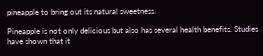pineapple to bring out its natural sweetness.

Pineapple is not only delicious but also has several health benefits. Studies have shown that it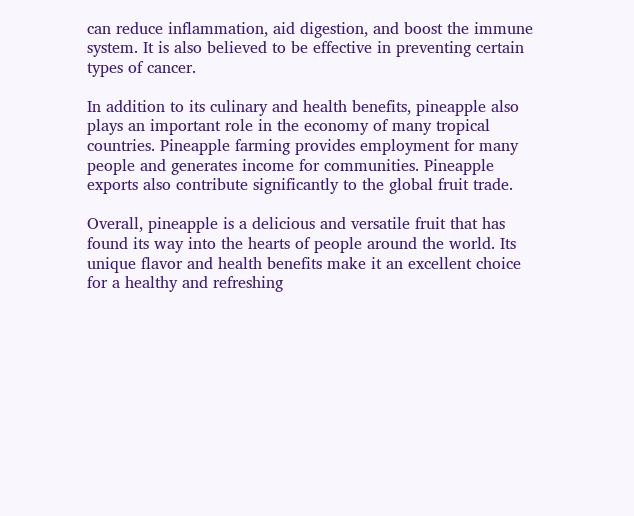can reduce inflammation, aid digestion, and boost the immune system. It is also believed to be effective in preventing certain types of cancer.

In addition to its culinary and health benefits, pineapple also plays an important role in the economy of many tropical countries. Pineapple farming provides employment for many people and generates income for communities. Pineapple exports also contribute significantly to the global fruit trade.

Overall, pineapple is a delicious and versatile fruit that has found its way into the hearts of people around the world. Its unique flavor and health benefits make it an excellent choice for a healthy and refreshing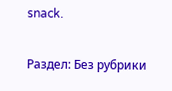snack.

Раздел: Без рубрики